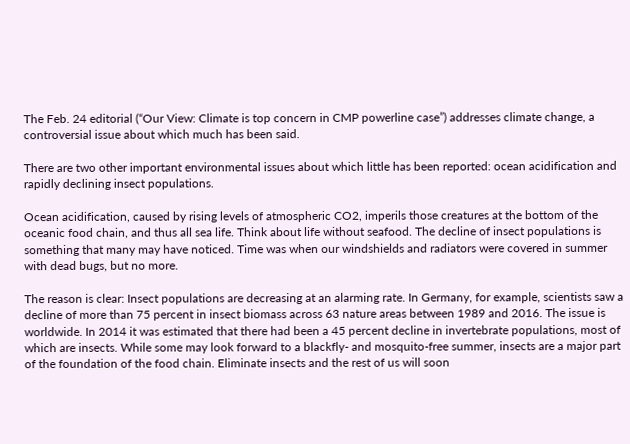The Feb. 24 editorial (“Our View: Climate is top concern in CMP powerline case”) addresses climate change, a controversial issue about which much has been said.

There are two other important environmental issues about which little has been reported: ocean acidification and rapidly declining insect populations.

Ocean acidification, caused by rising levels of atmospheric CO2, imperils those creatures at the bottom of the oceanic food chain, and thus all sea life. Think about life without seafood. The decline of insect populations is something that many may have noticed. Time was when our windshields and radiators were covered in summer with dead bugs, but no more.

The reason is clear: Insect populations are decreasing at an alarming rate. In Germany, for example, scientists saw a decline of more than 75 percent in insect biomass across 63 nature areas between 1989 and 2016. The issue is worldwide. In 2014 it was estimated that there had been a 45 percent decline in invertebrate populations, most of which are insects. While some may look forward to a blackfly- and mosquito-free summer, insects are a major part of the foundation of the food chain. Eliminate insects and the rest of us will soon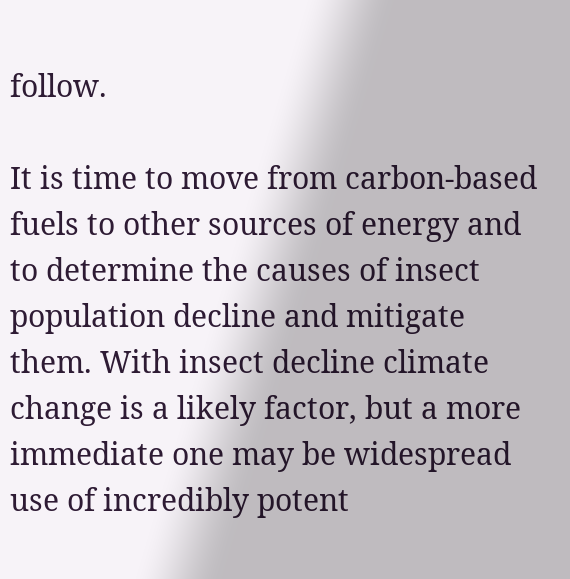follow.

It is time to move from carbon-based fuels to other sources of energy and to determine the causes of insect population decline and mitigate them. With insect decline climate change is a likely factor, but a more immediate one may be widespread use of incredibly potent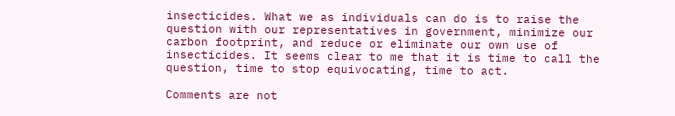insecticides. What we as individuals can do is to raise the question with our representatives in government, minimize our carbon footprint, and reduce or eliminate our own use of insecticides. It seems clear to me that it is time to call the question, time to stop equivocating, time to act.

Comments are not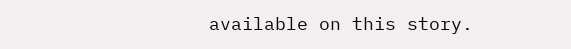available on this story.